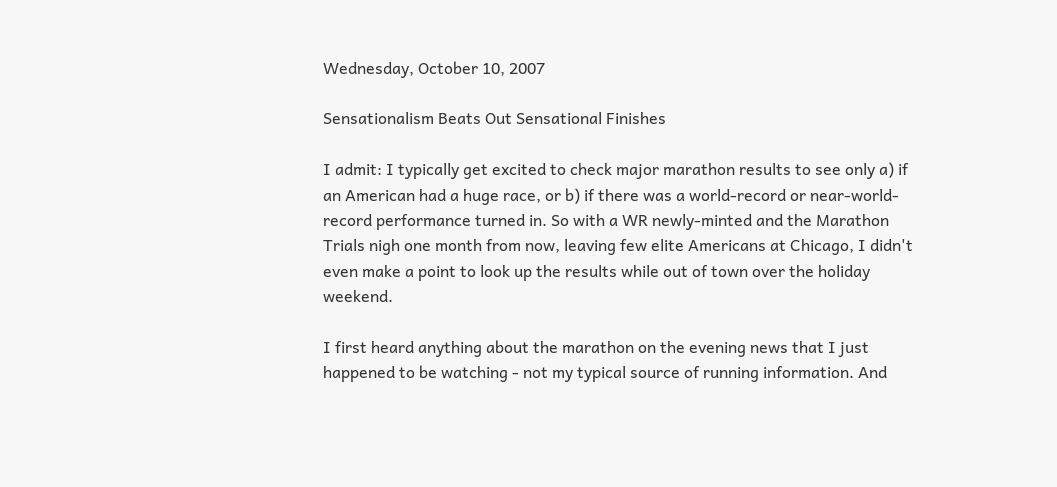Wednesday, October 10, 2007

Sensationalism Beats Out Sensational Finishes

I admit: I typically get excited to check major marathon results to see only a) if an American had a huge race, or b) if there was a world-record or near-world-record performance turned in. So with a WR newly-minted and the Marathon Trials nigh one month from now, leaving few elite Americans at Chicago, I didn't even make a point to look up the results while out of town over the holiday weekend.

I first heard anything about the marathon on the evening news that I just happened to be watching - not my typical source of running information. And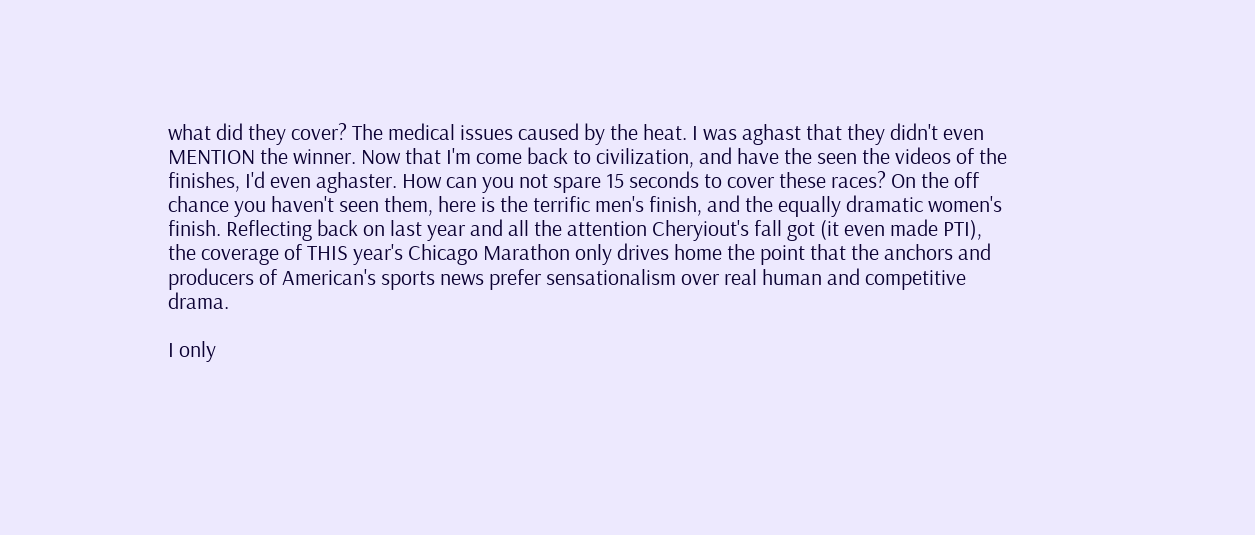what did they cover? The medical issues caused by the heat. I was aghast that they didn't even MENTION the winner. Now that I'm come back to civilization, and have the seen the videos of the finishes, I'd even aghaster. How can you not spare 15 seconds to cover these races? On the off chance you haven't seen them, here is the terrific men's finish, and the equally dramatic women's finish. Reflecting back on last year and all the attention Cheryiout's fall got (it even made PTI), the coverage of THIS year's Chicago Marathon only drives home the point that the anchors and producers of American's sports news prefer sensationalism over real human and competitive drama.

I only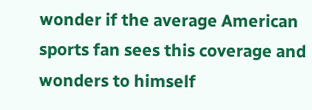wonder if the average American sports fan sees this coverage and wonders to himself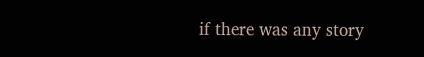if there was any story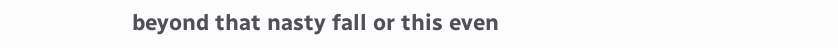beyond that nasty fall or this even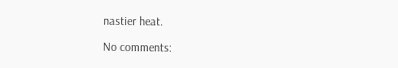nastier heat.

No comments: